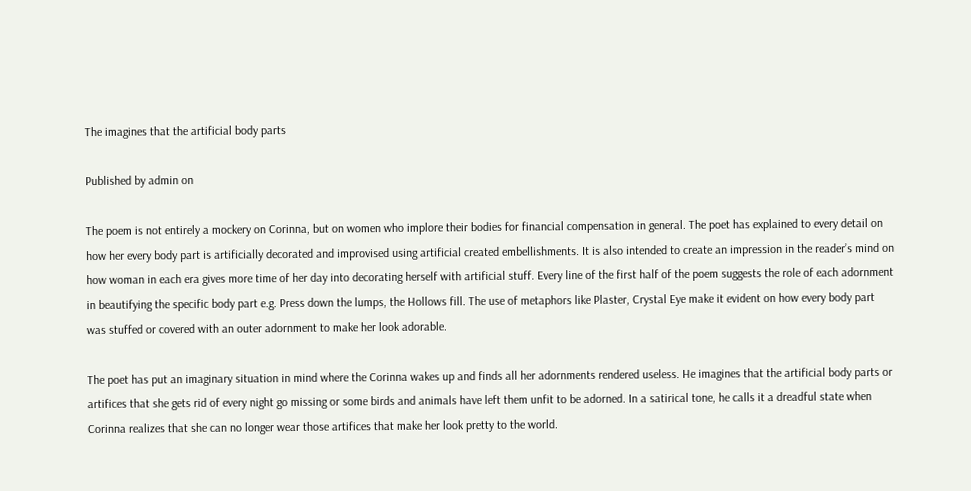The imagines that the artificial body parts

Published by admin on

The poem is not entirely a mockery on Corinna, but on women who implore their bodies for financial compensation in general. The poet has explained to every detail on how her every body part is artificially decorated and improvised using artificial created embellishments. It is also intended to create an impression in the reader’s mind on how woman in each era gives more time of her day into decorating herself with artificial stuff. Every line of the first half of the poem suggests the role of each adornment in beautifying the specific body part e.g. Press down the lumps, the Hollows fill. The use of metaphors like Plaster, Crystal Eye make it evident on how every body part was stuffed or covered with an outer adornment to make her look adorable.

The poet has put an imaginary situation in mind where the Corinna wakes up and finds all her adornments rendered useless. He imagines that the artificial body parts or artifices that she gets rid of every night go missing or some birds and animals have left them unfit to be adorned. In a satirical tone, he calls it a dreadful state when Corinna realizes that she can no longer wear those artifices that make her look pretty to the world.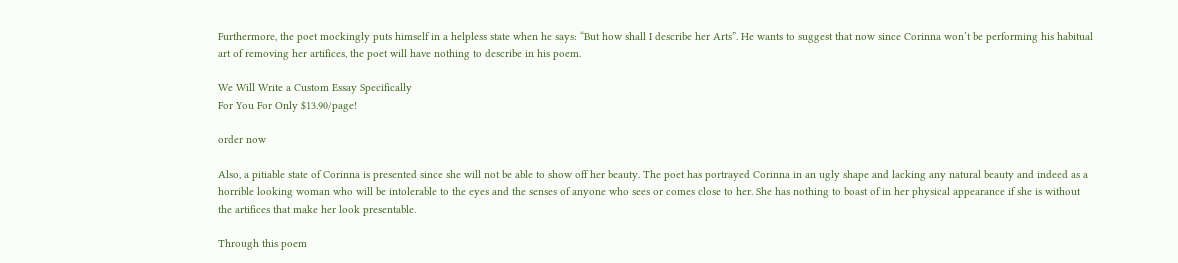Furthermore, the poet mockingly puts himself in a helpless state when he says: “But how shall I describe her Arts”. He wants to suggest that now since Corinna won’t be performing his habitual art of removing her artifices, the poet will have nothing to describe in his poem.

We Will Write a Custom Essay Specifically
For You For Only $13.90/page!

order now

Also, a pitiable state of Corinna is presented since she will not be able to show off her beauty. The poet has portrayed Corinna in an ugly shape and lacking any natural beauty and indeed as a horrible looking woman who will be intolerable to the eyes and the senses of anyone who sees or comes close to her. She has nothing to boast of in her physical appearance if she is without the artifices that make her look presentable.

Through this poem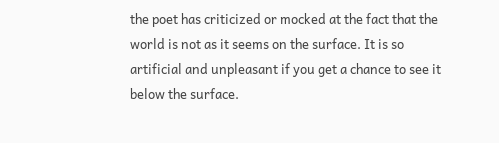the poet has criticized or mocked at the fact that the world is not as it seems on the surface. It is so artificial and unpleasant if you get a chance to see it below the surface.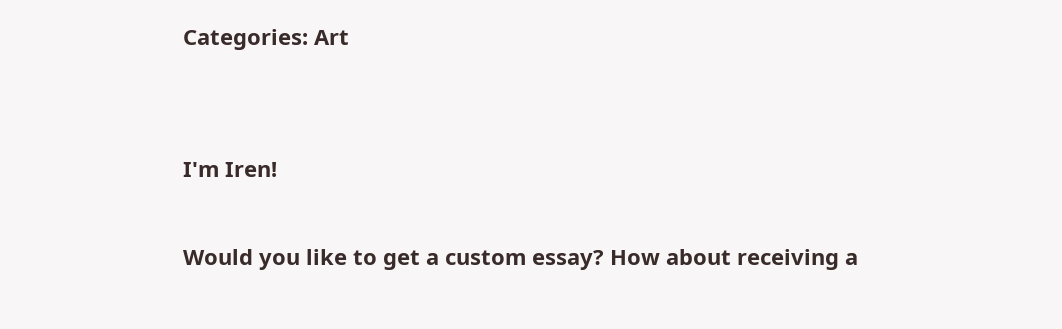Categories: Art


I'm Iren!

Would you like to get a custom essay? How about receiving a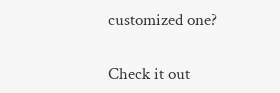customized one?

Check it out